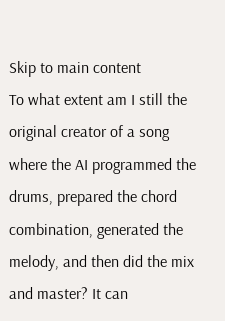Skip to main content
To what extent am I still the original creator of a song where the AI programmed the drums, prepared the chord combination, generated the melody, and then did the mix and master? It can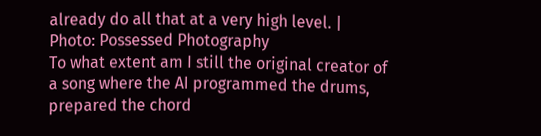already do all that at a very high level. | Photo: Possessed Photography
To what extent am I still the original creator of a song where the AI programmed the drums, prepared the chord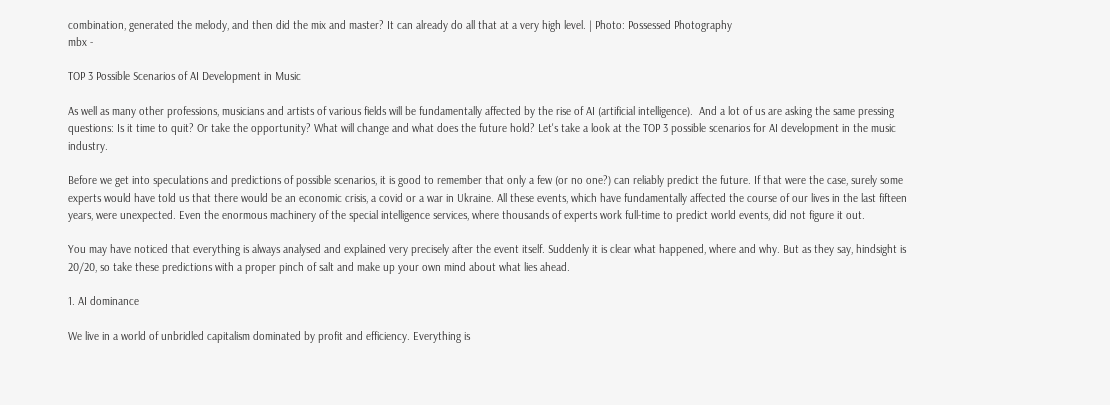combination, generated the melody, and then did the mix and master? It can already do all that at a very high level. | Photo: Possessed Photography
mbx -

TOP 3 Possible Scenarios of AI Development in Music

As well as many other professions, musicians and artists of various fields will be fundamentally affected by the rise of AI (artificial intelligence).  And a lot of us are asking the same pressing questions: Is it time to quit? Or take the opportunity? What will change and what does the future hold? Let's take a look at the TOP 3 possible scenarios for AI development in the music industry.

Before we get into speculations and predictions of possible scenarios, it is good to remember that only a few (or no one?) can reliably predict the future. If that were the case, surely some experts would have told us that there would be an economic crisis, a covid or a war in Ukraine. All these events, which have fundamentally affected the course of our lives in the last fifteen years, were unexpected. Even the enormous machinery of the special intelligence services, where thousands of experts work full-time to predict world events, did not figure it out.

You may have noticed that everything is always analysed and explained very precisely after the event itself. Suddenly it is clear what happened, where and why. But as they say, hindsight is 20/20, so take these predictions with a proper pinch of salt and make up your own mind about what lies ahead.

1. AI dominance

We live in a world of unbridled capitalism dominated by profit and efficiency. Everything is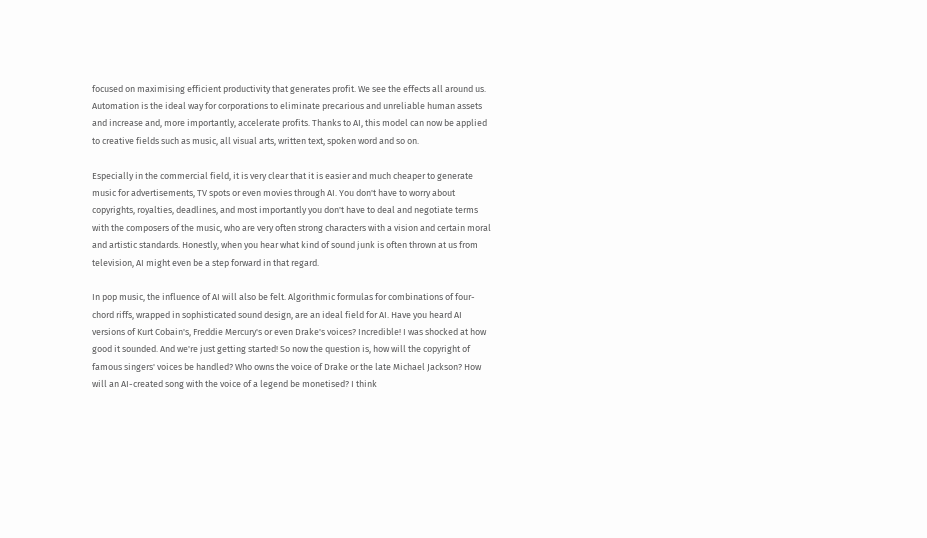focused on maximising efficient productivity that generates profit. We see the effects all around us. Automation is the ideal way for corporations to eliminate precarious and unreliable human assets and increase and, more importantly, accelerate profits. Thanks to AI, this model can now be applied to creative fields such as music, all visual arts, written text, spoken word and so on.

Especially in the commercial field, it is very clear that it is easier and much cheaper to generate music for advertisements, TV spots or even movies through AI. You don't have to worry about copyrights, royalties, deadlines, and most importantly you don't have to deal and negotiate terms with the composers of the music, who are very often strong characters with a vision and certain moral and artistic standards. Honestly, when you hear what kind of sound junk is often thrown at us from television, AI might even be a step forward in that regard.

In pop music, the influence of AI will also be felt. Algorithmic formulas for combinations of four-chord riffs, wrapped in sophisticated sound design, are an ideal field for AI. Have you heard AI versions of Kurt Cobain's, Freddie Mercury's or even Drake's voices? Incredible! I was shocked at how good it sounded. And we're just getting started! So now the question is, how will the copyright of famous singers' voices be handled? Who owns the voice of Drake or the late Michael Jackson? How will an AI-created song with the voice of a legend be monetised? I think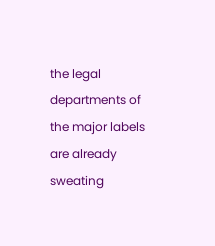the legal departments of the major labels are already sweating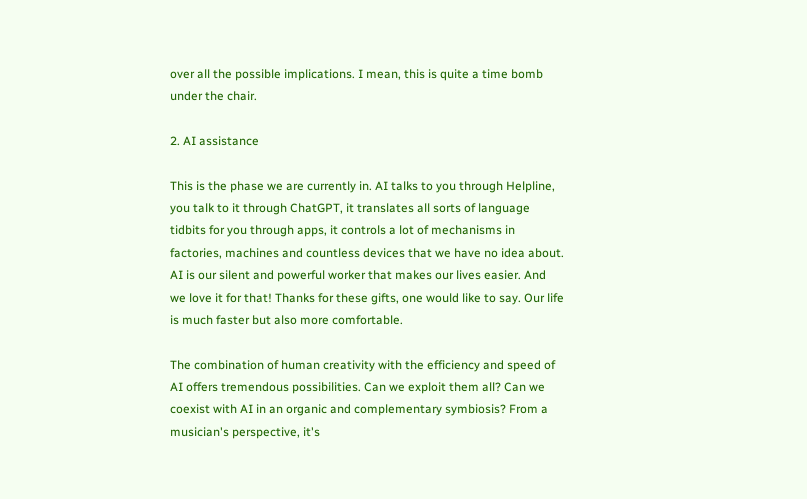over all the possible implications. I mean, this is quite a time bomb under the chair.

2. AI assistance

This is the phase we are currently in. AI talks to you through Helpline, you talk to it through ChatGPT, it translates all sorts of language tidbits for you through apps, it controls a lot of mechanisms in factories, machines and countless devices that we have no idea about. AI is our silent and powerful worker that makes our lives easier. And we love it for that! Thanks for these gifts, one would like to say. Our life is much faster but also more comfortable.

The combination of human creativity with the efficiency and speed of AI offers tremendous possibilities. Can we exploit them all? Can we coexist with AI in an organic and complementary symbiosis? From a musician's perspective, it's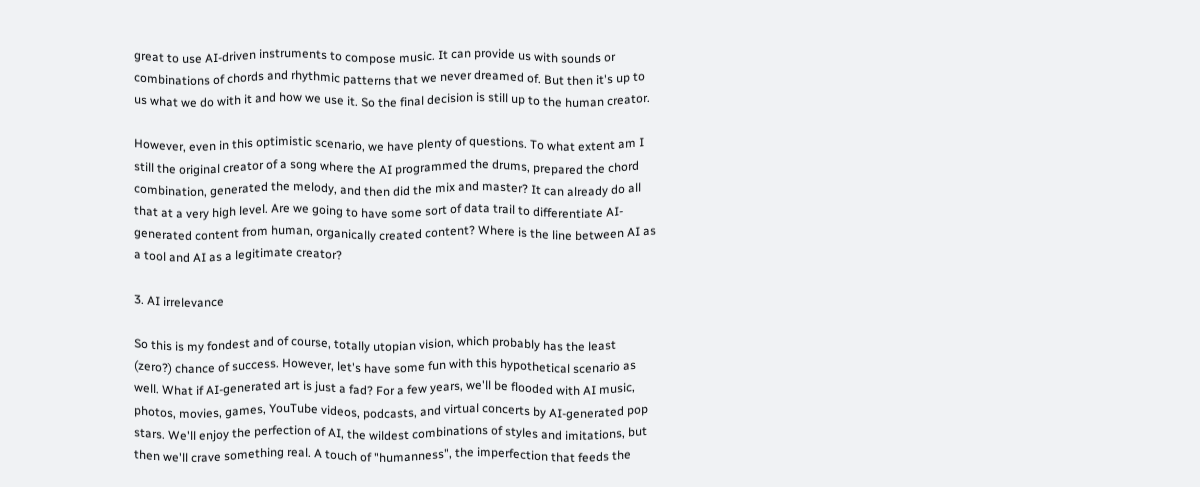great to use AI-driven instruments to compose music. It can provide us with sounds or combinations of chords and rhythmic patterns that we never dreamed of. But then it's up to us what we do with it and how we use it. So the final decision is still up to the human creator.

However, even in this optimistic scenario, we have plenty of questions. To what extent am I still the original creator of a song where the AI programmed the drums, prepared the chord combination, generated the melody, and then did the mix and master? It can already do all that at a very high level. Are we going to have some sort of data trail to differentiate AI-generated content from human, organically created content? Where is the line between AI as a tool and AI as a legitimate creator?

3. AI irrelevance

So this is my fondest and of course, totally utopian vision, which probably has the least (zero?) chance of success. However, let's have some fun with this hypothetical scenario as well. What if AI-generated art is just a fad? For a few years, we'll be flooded with AI music, photos, movies, games, YouTube videos, podcasts, and virtual concerts by AI-generated pop stars. We'll enjoy the perfection of AI, the wildest combinations of styles and imitations, but then we'll crave something real. A touch of "humanness", the imperfection that feeds the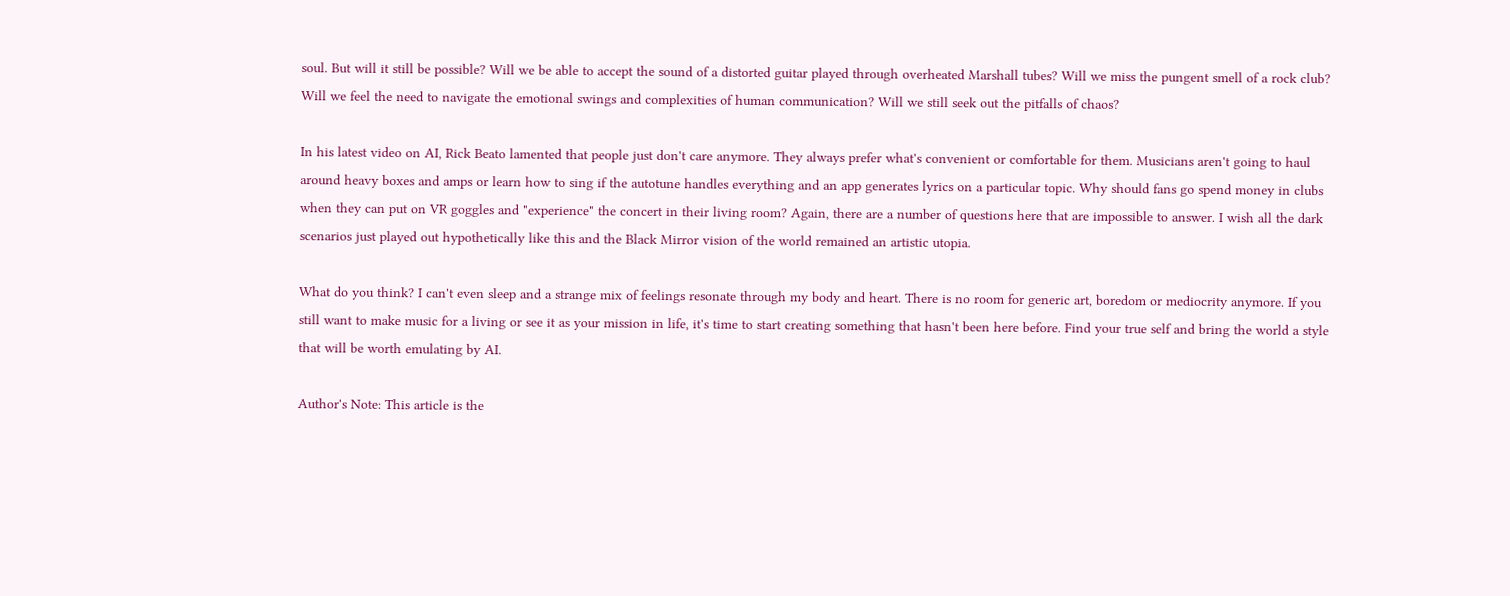soul. But will it still be possible? Will we be able to accept the sound of a distorted guitar played through overheated Marshall tubes? Will we miss the pungent smell of a rock club? Will we feel the need to navigate the emotional swings and complexities of human communication? Will we still seek out the pitfalls of chaos?

In his latest video on AI, Rick Beato lamented that people just don't care anymore. They always prefer what's convenient or comfortable for them. Musicians aren't going to haul around heavy boxes and amps or learn how to sing if the autotune handles everything and an app generates lyrics on a particular topic. Why should fans go spend money in clubs when they can put on VR goggles and "experience" the concert in their living room? Again, there are a number of questions here that are impossible to answer. I wish all the dark scenarios just played out hypothetically like this and the Black Mirror vision of the world remained an artistic utopia.

What do you think? I can't even sleep and a strange mix of feelings resonate through my body and heart. There is no room for generic art, boredom or mediocrity anymore. If you still want to make music for a living or see it as your mission in life, it's time to start creating something that hasn't been here before. Find your true self and bring the world a style that will be worth emulating by AI.

Author's Note: This article is the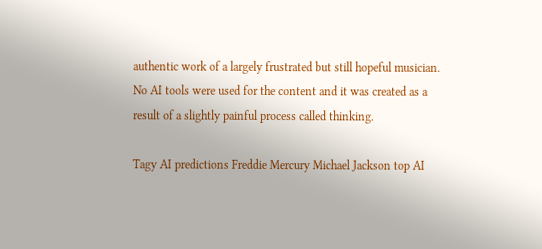authentic work of a largely frustrated but still hopeful musician. No AI tools were used for the content and it was created as a result of a slightly painful process called thinking.

Tagy AI predictions Freddie Mercury Michael Jackson top AI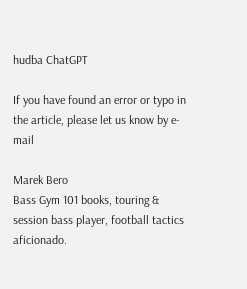hudba ChatGPT

If you have found an error or typo in the article, please let us know by e-mail

Marek Bero
Bass Gym 101 books, touring & session bass player, football tactics aficionado.